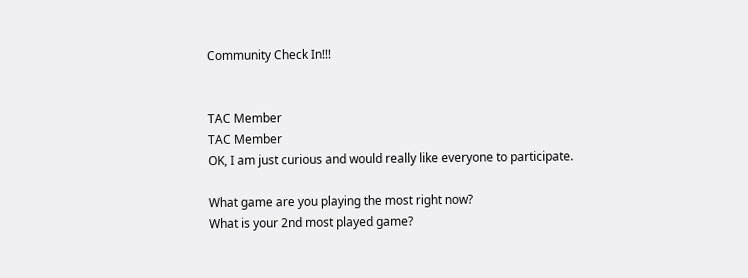Community Check In!!!


TAC Member
TAC Member
OK, I am just curious and would really like everyone to participate.

What game are you playing the most right now?
What is your 2nd most played game?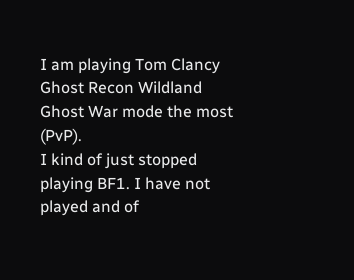I am playing Tom Clancy Ghost Recon Wildland Ghost War mode the most (PvP).
I kind of just stopped playing BF1. I have not played and of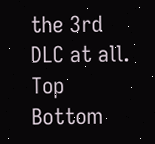the 3rd DLC at all.
Top Bottom